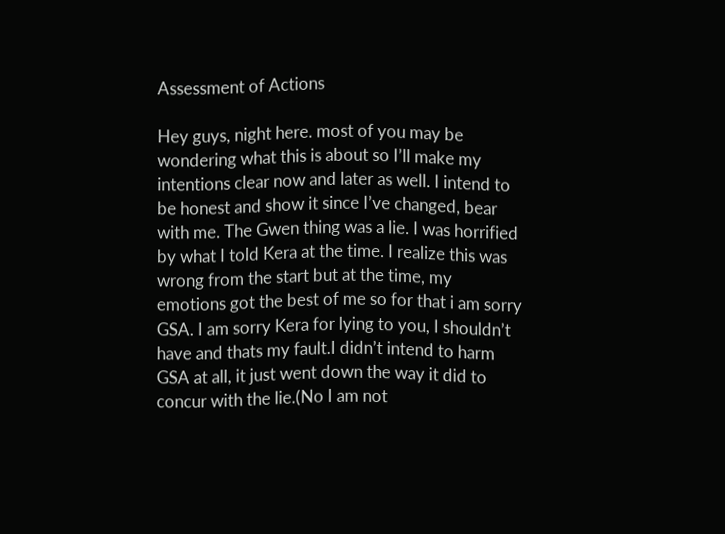Assessment of Actions

Hey guys, night here. most of you may be wondering what this is about so I’ll make my intentions clear now and later as well. I intend to be honest and show it since I’ve changed, bear with me. The Gwen thing was a lie. I was horrified by what I told Kera at the time. I realize this was wrong from the start but at the time, my emotions got the best of me so for that i am sorry GSA. I am sorry Kera for lying to you, I shouldn’t have and thats my fault.I didn’t intend to harm GSA at all, it just went down the way it did to concur with the lie.(No I am not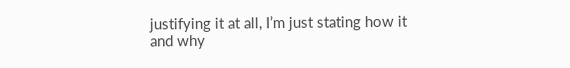justifying it at all, I’m just stating how it and why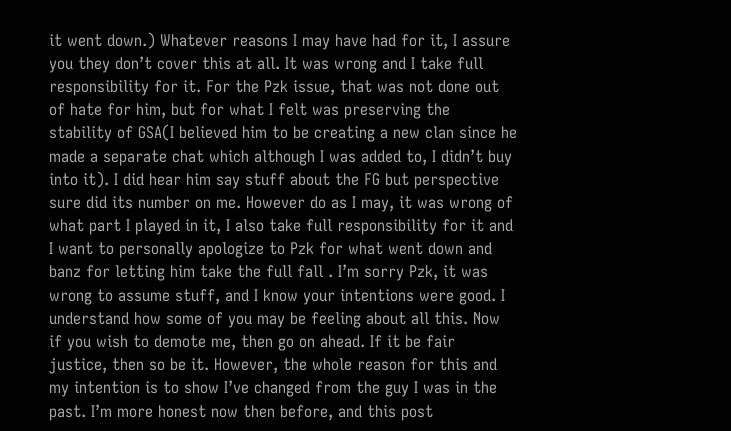it went down.) Whatever reasons I may have had for it, I assure you they don’t cover this at all. It was wrong and I take full responsibility for it. For the Pzk issue, that was not done out of hate for him, but for what I felt was preserving the stability of GSA(I believed him to be creating a new clan since he made a separate chat which although I was added to, I didn’t buy into it). I did hear him say stuff about the FG but perspective sure did its number on me. However do as I may, it was wrong of what part I played in it, I also take full responsibility for it and I want to personally apologize to Pzk for what went down and banz for letting him take the full fall . I’m sorry Pzk, it was wrong to assume stuff, and I know your intentions were good. I understand how some of you may be feeling about all this. Now if you wish to demote me, then go on ahead. If it be fair justice, then so be it. However, the whole reason for this and my intention is to show I’ve changed from the guy I was in the past. I’m more honest now then before, and this post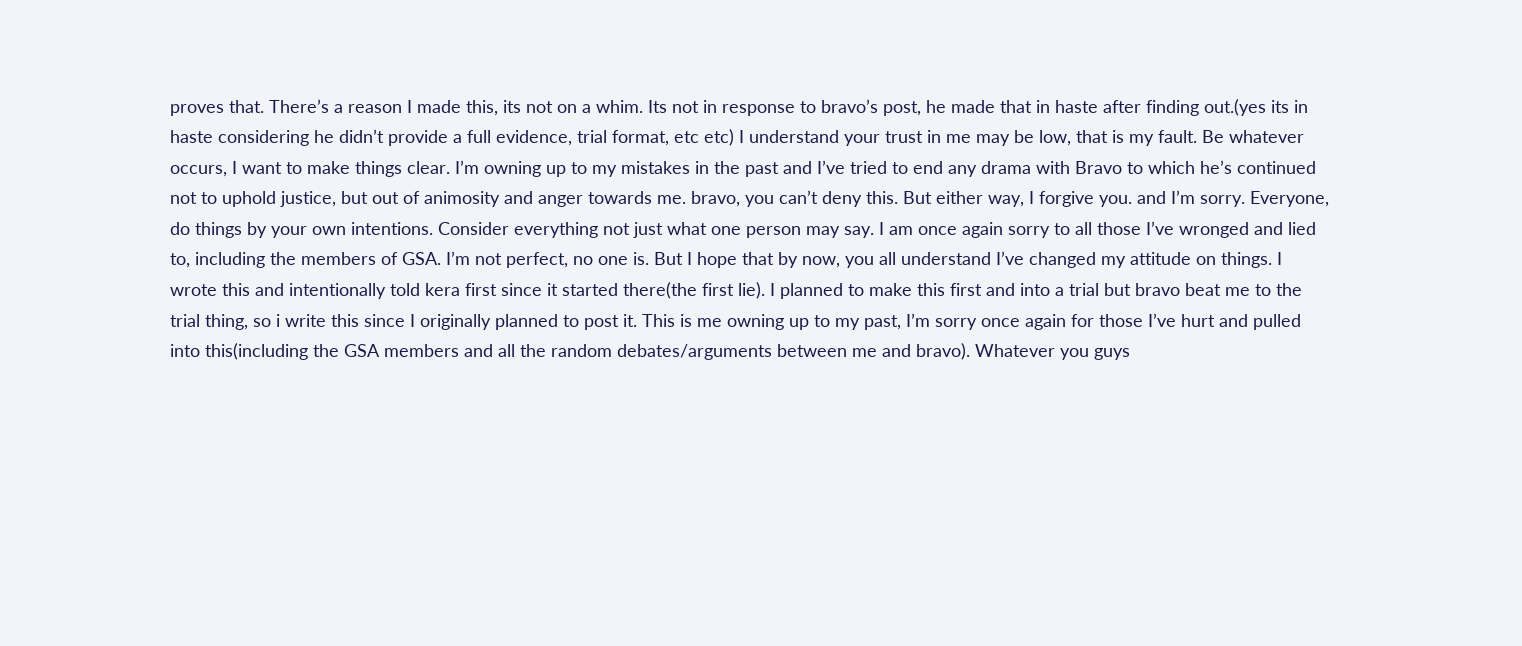proves that. There’s a reason I made this, its not on a whim. Its not in response to bravo’s post, he made that in haste after finding out.(yes its in haste considering he didn’t provide a full evidence, trial format, etc etc) I understand your trust in me may be low, that is my fault. Be whatever occurs, I want to make things clear. I’m owning up to my mistakes in the past and I’ve tried to end any drama with Bravo to which he’s continued not to uphold justice, but out of animosity and anger towards me. bravo, you can’t deny this. But either way, I forgive you. and I’m sorry. Everyone, do things by your own intentions. Consider everything not just what one person may say. I am once again sorry to all those I’ve wronged and lied to, including the members of GSA. I’m not perfect, no one is. But I hope that by now, you all understand I’ve changed my attitude on things. I wrote this and intentionally told kera first since it started there(the first lie). I planned to make this first and into a trial but bravo beat me to the trial thing, so i write this since I originally planned to post it. This is me owning up to my past, I’m sorry once again for those I’ve hurt and pulled into this(including the GSA members and all the random debates/arguments between me and bravo). Whatever you guys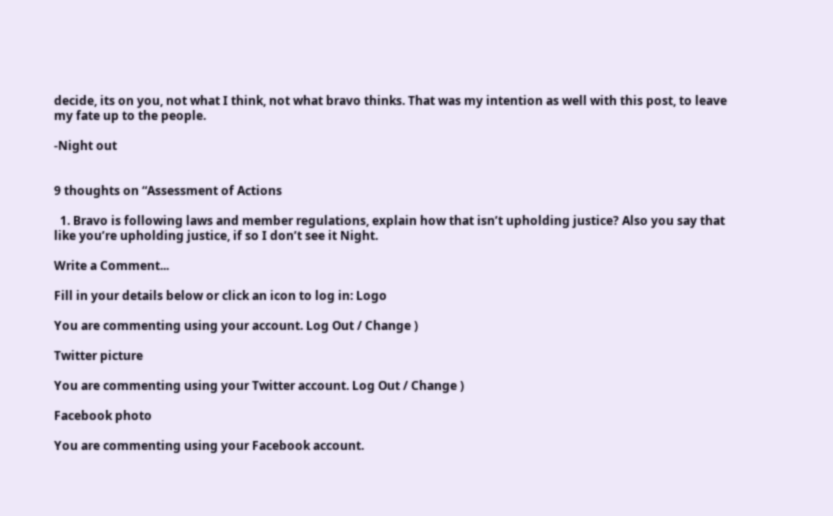decide, its on you, not what I think, not what bravo thinks. That was my intention as well with this post, to leave my fate up to the people.

-Night out


9 thoughts on “Assessment of Actions

  1. Bravo is following laws and member regulations, explain how that isn’t upholding justice? Also you say that like you’re upholding justice, if so I don’t see it Night.

Write a Comment...

Fill in your details below or click an icon to log in: Logo

You are commenting using your account. Log Out / Change )

Twitter picture

You are commenting using your Twitter account. Log Out / Change )

Facebook photo

You are commenting using your Facebook account.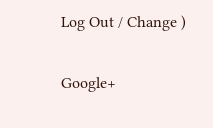Log Out / Change )

Google+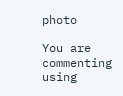photo

You are commenting using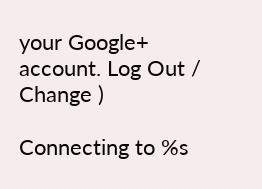your Google+ account. Log Out / Change )

Connecting to %s